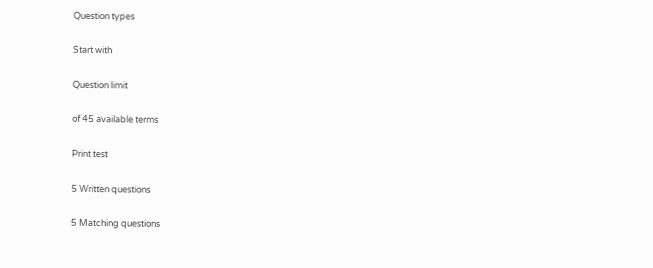Question types

Start with

Question limit

of 45 available terms

Print test

5 Written questions

5 Matching questions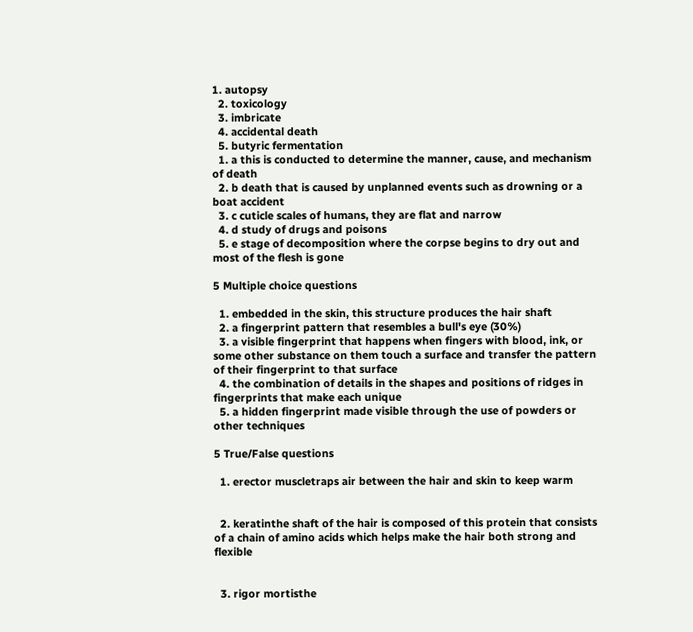1. autopsy
  2. toxicology
  3. imbricate
  4. accidental death
  5. butyric fermentation
  1. a this is conducted to determine the manner, cause, and mechanism of death
  2. b death that is caused by unplanned events such as drowning or a boat accident
  3. c cuticle scales of humans, they are flat and narrow
  4. d study of drugs and poisons
  5. e stage of decomposition where the corpse begins to dry out and most of the flesh is gone

5 Multiple choice questions

  1. embedded in the skin, this structure produces the hair shaft
  2. a fingerprint pattern that resembles a bull's eye (30%)
  3. a visible fingerprint that happens when fingers with blood, ink, or some other substance on them touch a surface and transfer the pattern of their fingerprint to that surface
  4. the combination of details in the shapes and positions of ridges in fingerprints that make each unique
  5. a hidden fingerprint made visible through the use of powders or other techniques

5 True/False questions

  1. erector muscletraps air between the hair and skin to keep warm


  2. keratinthe shaft of the hair is composed of this protein that consists of a chain of amino acids which helps make the hair both strong and flexible


  3. rigor mortisthe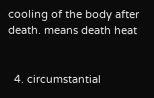cooling of the body after death. means death heat


  4. circumstantial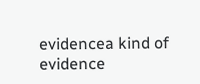evidencea kind of evidence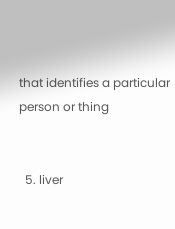that identifies a particular person or thing


  5. liver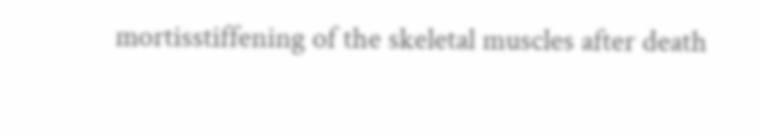mortisstiffening of the skeletal muscles after death